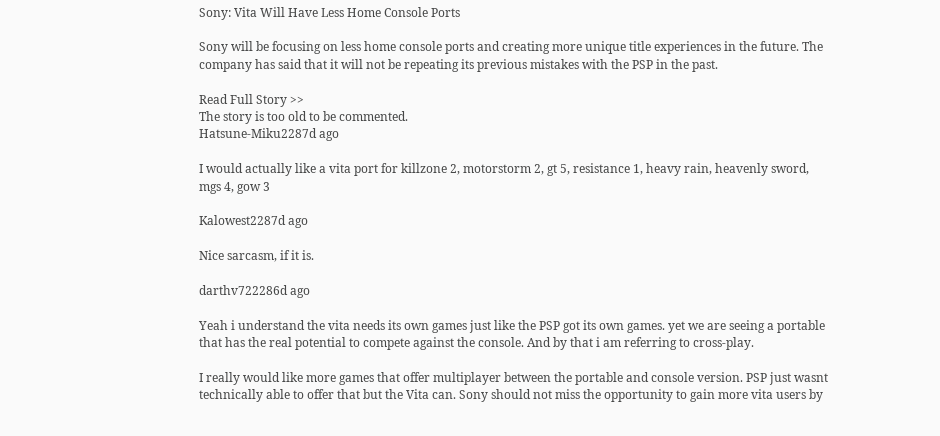Sony: Vita Will Have Less Home Console Ports

Sony will be focusing on less home console ports and creating more unique title experiences in the future. The company has said that it will not be repeating its previous mistakes with the PSP in the past.

Read Full Story >>
The story is too old to be commented.
Hatsune-Miku2287d ago

I would actually like a vita port for killzone 2, motorstorm 2, gt 5, resistance 1, heavy rain, heavenly sword, mgs 4, gow 3

Kalowest2287d ago

Nice sarcasm, if it is.

darthv722286d ago

Yeah i understand the vita needs its own games just like the PSP got its own games. yet we are seeing a portable that has the real potential to compete against the console. And by that i am referring to cross-play.

I really would like more games that offer multiplayer between the portable and console version. PSP just wasnt technically able to offer that but the Vita can. Sony should not miss the opportunity to gain more vita users by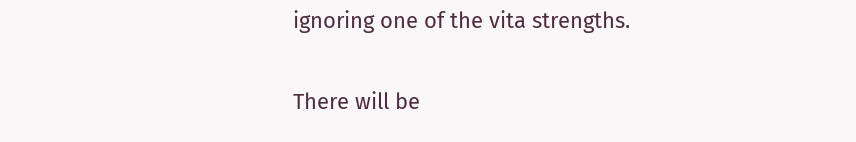ignoring one of the vita strengths.

There will be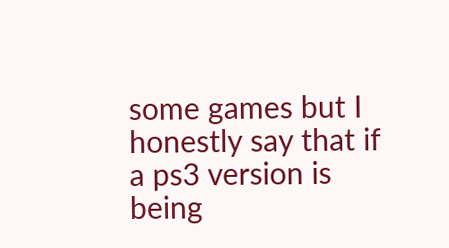some games but I honestly say that if a ps3 version is being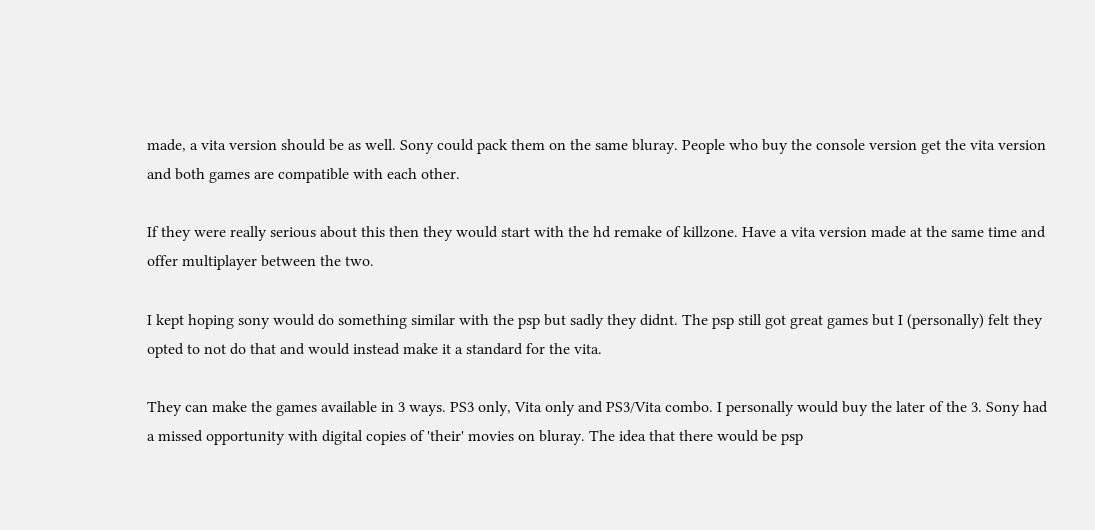made, a vita version should be as well. Sony could pack them on the same bluray. People who buy the console version get the vita version and both games are compatible with each other.

If they were really serious about this then they would start with the hd remake of killzone. Have a vita version made at the same time and offer multiplayer between the two.

I kept hoping sony would do something similar with the psp but sadly they didnt. The psp still got great games but I (personally) felt they opted to not do that and would instead make it a standard for the vita.

They can make the games available in 3 ways. PS3 only, Vita only and PS3/Vita combo. I personally would buy the later of the 3. Sony had a missed opportunity with digital copies of 'their' movies on bluray. The idea that there would be psp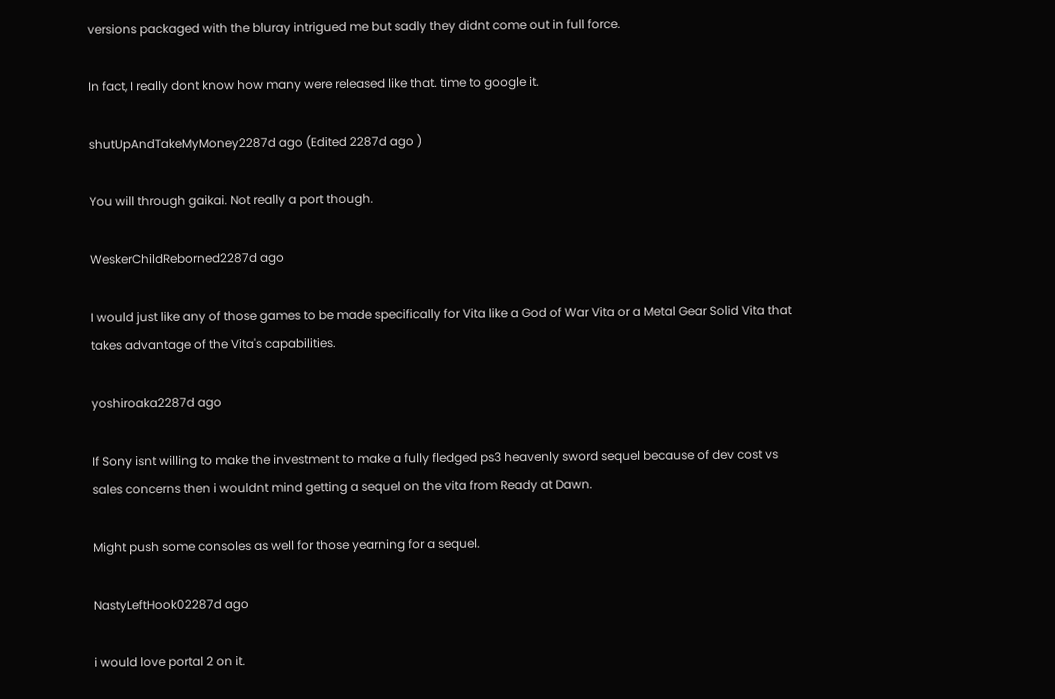versions packaged with the bluray intrigued me but sadly they didnt come out in full force.

In fact, I really dont know how many were released like that. time to google it.

shutUpAndTakeMyMoney2287d ago (Edited 2287d ago )

You will through gaikai. Not really a port though.

WeskerChildReborned2287d ago

I would just like any of those games to be made specifically for Vita like a God of War Vita or a Metal Gear Solid Vita that takes advantage of the Vita's capabilities.

yoshiroaka2287d ago

If Sony isnt willing to make the investment to make a fully fledged ps3 heavenly sword sequel because of dev cost vs sales concerns then i wouldnt mind getting a sequel on the vita from Ready at Dawn.

Might push some consoles as well for those yearning for a sequel.

NastyLeftHook02287d ago

i would love portal 2 on it.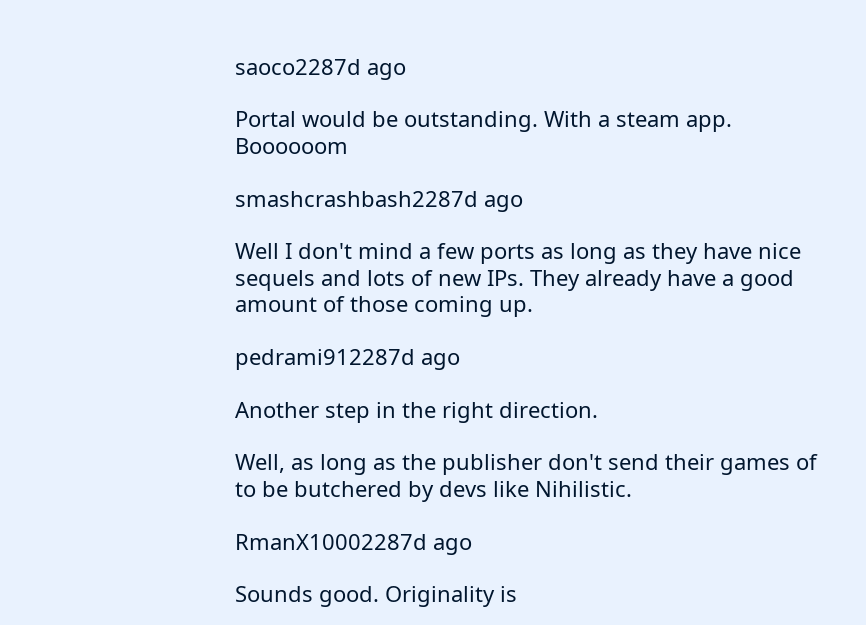saoco2287d ago

Portal would be outstanding. With a steam app. Boooooom

smashcrashbash2287d ago

Well I don't mind a few ports as long as they have nice sequels and lots of new IPs. They already have a good amount of those coming up.

pedrami912287d ago

Another step in the right direction.

Well, as long as the publisher don't send their games of to be butchered by devs like Nihilistic.

RmanX10002287d ago

Sounds good. Originality is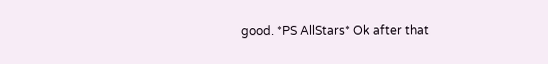good. *PS AllStars* Ok after that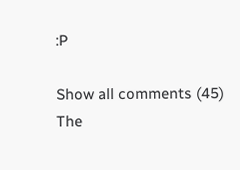:P

Show all comments (45)
The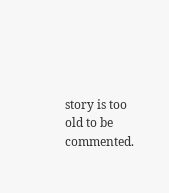story is too old to be commented.